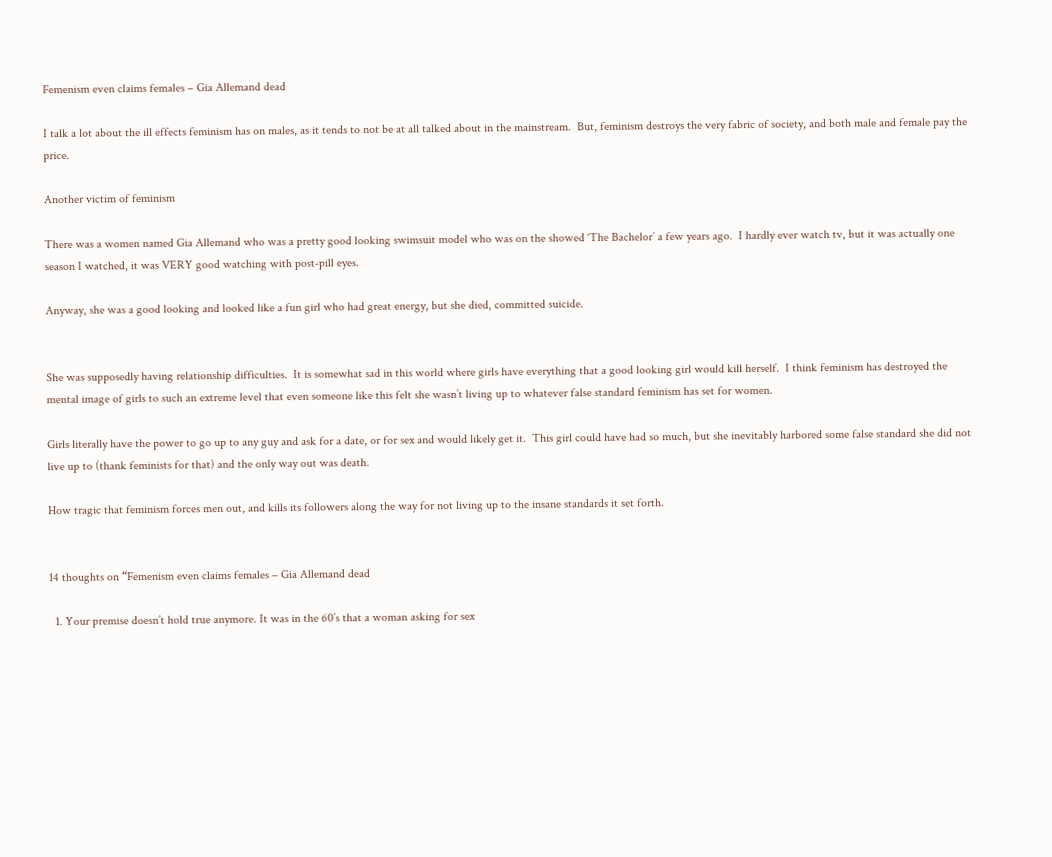Femenism even claims females – Gia Allemand dead

I talk a lot about the ill effects feminism has on males, as it tends to not be at all talked about in the mainstream.  But, feminism destroys the very fabric of society, and both male and female pay the price.

Another victim of feminism

There was a women named Gia Allemand who was a pretty good looking swimsuit model who was on the showed ‘The Bachelor’ a few years ago.  I hardly ever watch tv, but it was actually one season I watched, it was VERY good watching with post-pill eyes.

Anyway, she was a good looking and looked like a fun girl who had great energy, but she died, committed suicide.


She was supposedly having relationship difficulties.  It is somewhat sad in this world where girls have everything that a good looking girl would kill herself.  I think feminism has destroyed the mental image of girls to such an extreme level that even someone like this felt she wasn’t living up to whatever false standard feminism has set for women.

Girls literally have the power to go up to any guy and ask for a date, or for sex and would likely get it.  This girl could have had so much, but she inevitably harbored some false standard she did not live up to (thank feminists for that) and the only way out was death.

How tragic that feminism forces men out, and kills its followers along the way for not living up to the insane standards it set forth.


14 thoughts on “Femenism even claims females – Gia Allemand dead

  1. Your premise doesn’t hold true anymore. It was in the 60’s that a woman asking for sex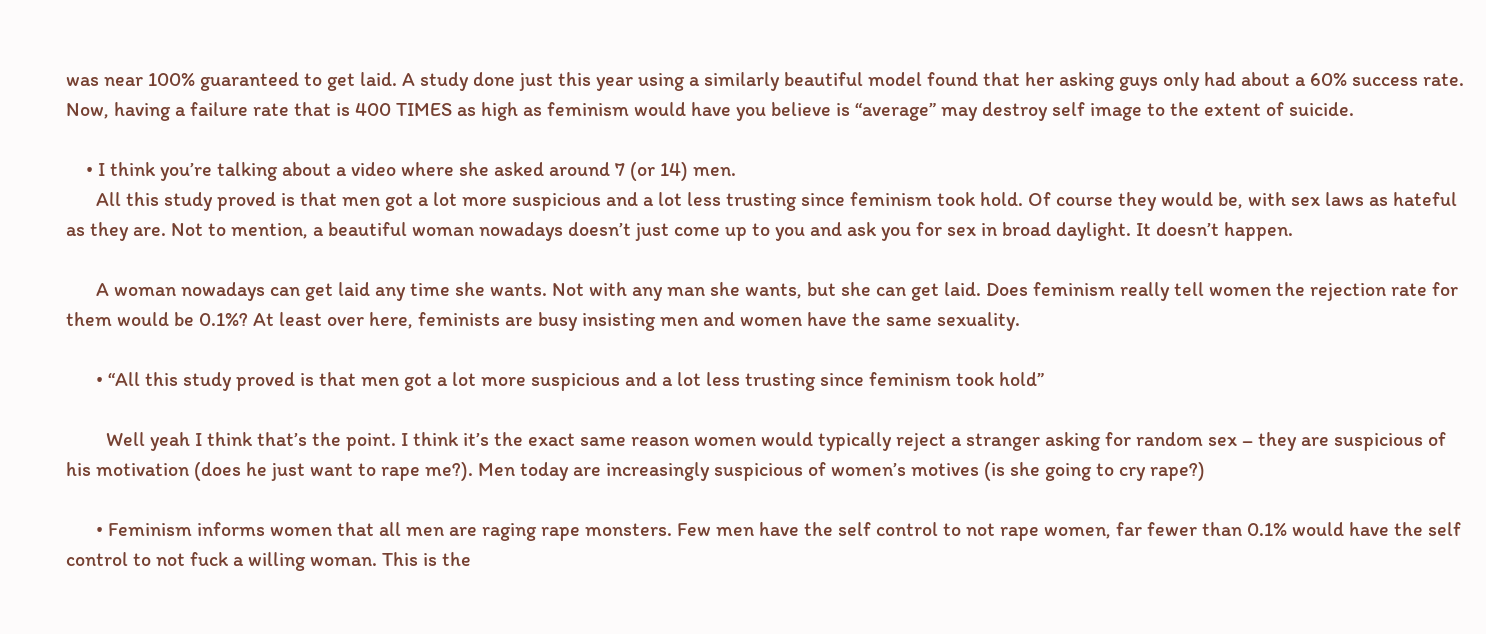was near 100% guaranteed to get laid. A study done just this year using a similarly beautiful model found that her asking guys only had about a 60% success rate. Now, having a failure rate that is 400 TIMES as high as feminism would have you believe is “average” may destroy self image to the extent of suicide.

    • I think you’re talking about a video where she asked around 7 (or 14) men.
      All this study proved is that men got a lot more suspicious and a lot less trusting since feminism took hold. Of course they would be, with sex laws as hateful as they are. Not to mention, a beautiful woman nowadays doesn’t just come up to you and ask you for sex in broad daylight. It doesn’t happen.

      A woman nowadays can get laid any time she wants. Not with any man she wants, but she can get laid. Does feminism really tell women the rejection rate for them would be 0.1%? At least over here, feminists are busy insisting men and women have the same sexuality.

      • “All this study proved is that men got a lot more suspicious and a lot less trusting since feminism took hold”

        Well yeah I think that’s the point. I think it’s the exact same reason women would typically reject a stranger asking for random sex – they are suspicious of his motivation (does he just want to rape me?). Men today are increasingly suspicious of women’s motives (is she going to cry rape?)

      • Feminism informs women that all men are raging rape monsters. Few men have the self control to not rape women, far fewer than 0.1% would have the self control to not fuck a willing woman. This is the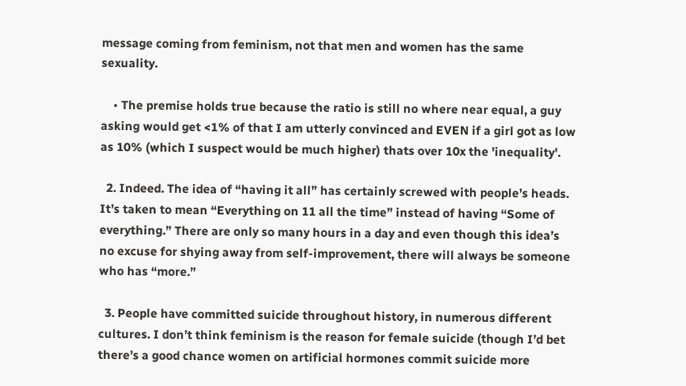message coming from feminism, not that men and women has the same sexuality.

    • The premise holds true because the ratio is still no where near equal, a guy asking would get <1% of that I am utterly convinced and EVEN if a girl got as low as 10% (which I suspect would be much higher) thats over 10x the 'inequality'.

  2. Indeed. The idea of “having it all” has certainly screwed with people’s heads. It’s taken to mean “Everything on 11 all the time” instead of having “Some of everything.” There are only so many hours in a day and even though this idea’s no excuse for shying away from self-improvement, there will always be someone who has “more.”

  3. People have committed suicide throughout history, in numerous different cultures. I don’t think feminism is the reason for female suicide (though I’d bet there’s a good chance women on artificial hormones commit suicide more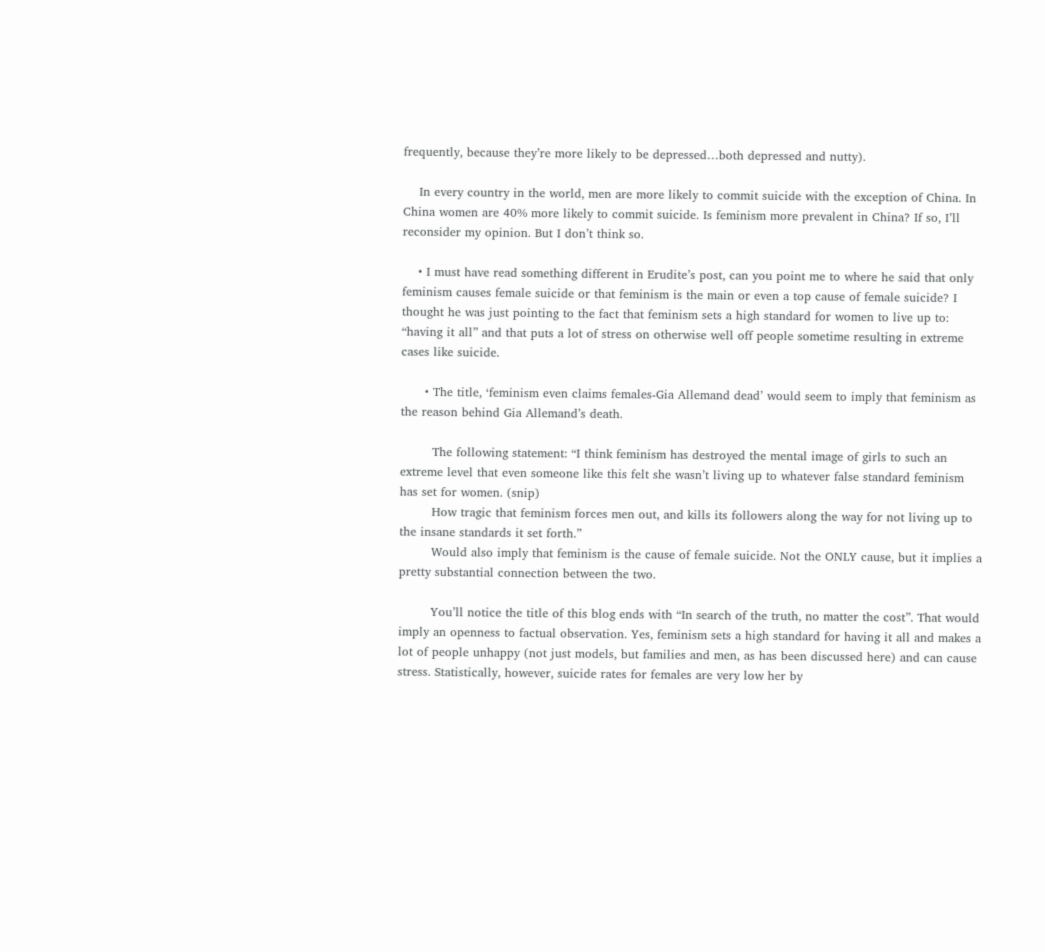frequently, because they’re more likely to be depressed…both depressed and nutty).

    In every country in the world, men are more likely to commit suicide with the exception of China. In China women are 40% more likely to commit suicide. Is feminism more prevalent in China? If so, I’ll reconsider my opinion. But I don’t think so.

    • I must have read something different in Erudite’s post, can you point me to where he said that only feminism causes female suicide or that feminism is the main or even a top cause of female suicide? I thought he was just pointing to the fact that feminism sets a high standard for women to live up to: “having it all” and that puts a lot of stress on otherwise well off people sometime resulting in extreme cases like suicide.

      • The title, ‘feminism even claims females-Gia Allemand dead’ would seem to imply that feminism as the reason behind Gia Allemand’s death.

        The following statement: “I think feminism has destroyed the mental image of girls to such an extreme level that even someone like this felt she wasn’t living up to whatever false standard feminism has set for women. (snip)
        How tragic that feminism forces men out, and kills its followers along the way for not living up to the insane standards it set forth.”
        Would also imply that feminism is the cause of female suicide. Not the ONLY cause, but it implies a pretty substantial connection between the two.

        You’ll notice the title of this blog ends with “In search of the truth, no matter the cost”. That would imply an openness to factual observation. Yes, feminism sets a high standard for having it all and makes a lot of people unhappy (not just models, but families and men, as has been discussed here) and can cause stress. Statistically, however, suicide rates for females are very low her by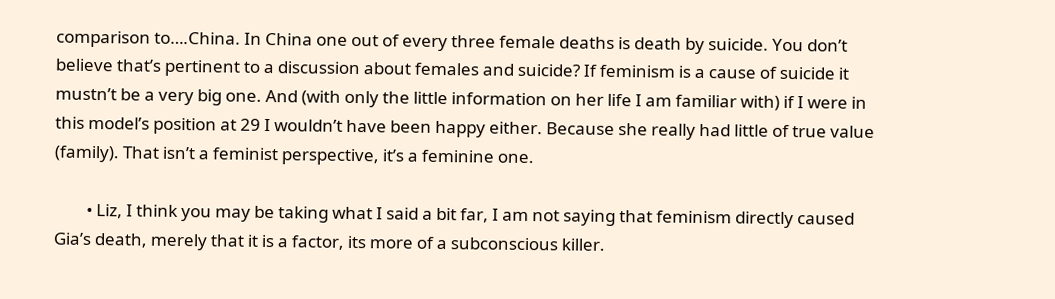comparison to….China. In China one out of every three female deaths is death by suicide. You don’t believe that’s pertinent to a discussion about females and suicide? If feminism is a cause of suicide it mustn’t be a very big one. And (with only the little information on her life I am familiar with) if I were in this model’s position at 29 I wouldn’t have been happy either. Because she really had little of true value (family). That isn’t a feminist perspective, it’s a feminine one.

        • Liz, I think you may be taking what I said a bit far, I am not saying that feminism directly caused Gia’s death, merely that it is a factor, its more of a subconscious killer.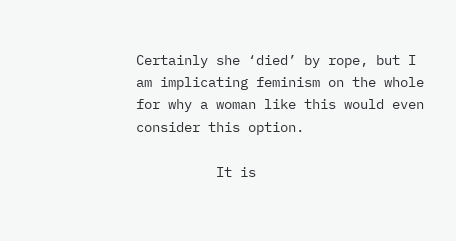Certainly she ‘died’ by rope, but I am implicating feminism on the whole for why a woman like this would even consider this option.

          It is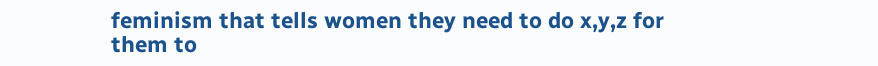feminism that tells women they need to do x,y,z for them to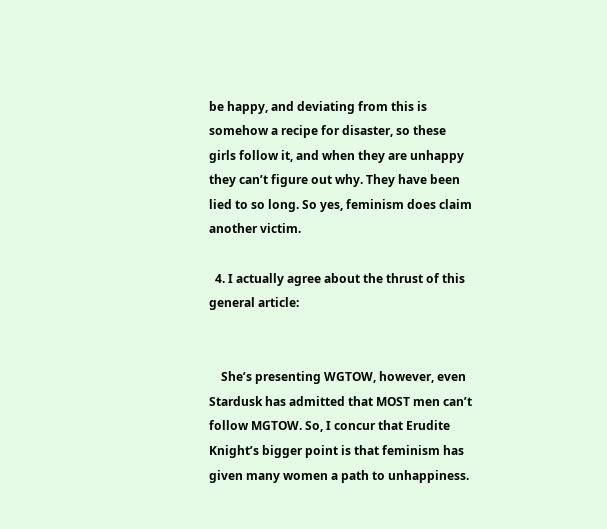be happy, and deviating from this is somehow a recipe for disaster, so these girls follow it, and when they are unhappy they can’t figure out why. They have been lied to so long. So yes, feminism does claim another victim.

  4. I actually agree about the thrust of this general article:


    She’s presenting WGTOW, however, even Stardusk has admitted that MOST men can’t follow MGTOW. So, I concur that Erudite Knight’s bigger point is that feminism has given many women a path to unhappiness.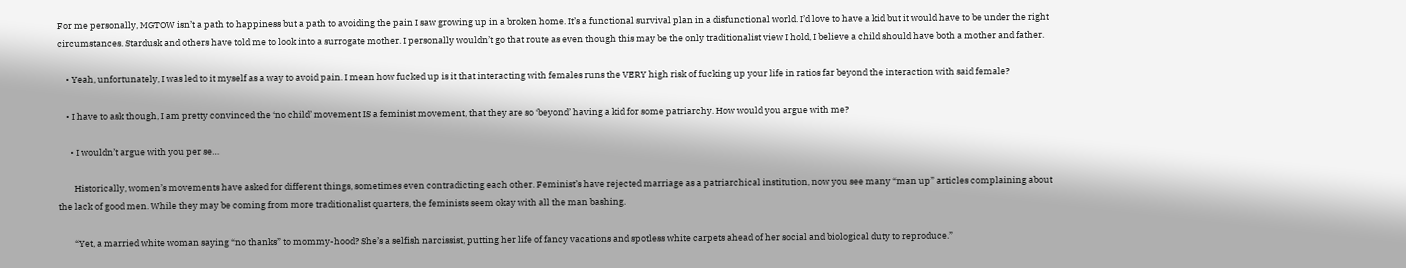For me personally, MGTOW isn’t a path to happiness but a path to avoiding the pain I saw growing up in a broken home. It’s a functional survival plan in a disfunctional world. I’d love to have a kid but it would have to be under the right circumstances. Stardusk and others have told me to look into a surrogate mother. I personally wouldn’t go that route as even though this may be the only traditionalist view I hold, I believe a child should have both a mother and father.

    • Yeah, unfortunately, I was led to it myself as a way to avoid pain. I mean how fucked up is it that interacting with females runs the VERY high risk of fucking up your life in ratios far beyond the interaction with said female?

    • I have to ask though, I am pretty convinced the ‘no child’ movement IS a feminist movement, that they are so ‘beyond’ having a kid for some patriarchy. How would you argue with me?

      • I wouldn’t argue with you per se…

        Historically, women’s movements have asked for different things, sometimes even contradicting each other. Feminist’s have rejected marriage as a patriarchical institution, now you see many “man up” articles complaining about the lack of good men. While they may be coming from more traditionalist quarters, the feminists seem okay with all the man bashing.

        “Yet, a married white woman saying “no thanks” to mommy-hood? She’s a selfish narcissist, putting her life of fancy vacations and spotless white carpets ahead of her social and biological duty to reproduce.”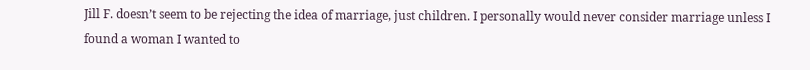Jill F. doesn’t seem to be rejecting the idea of marriage, just children. I personally would never consider marriage unless I found a woman I wanted to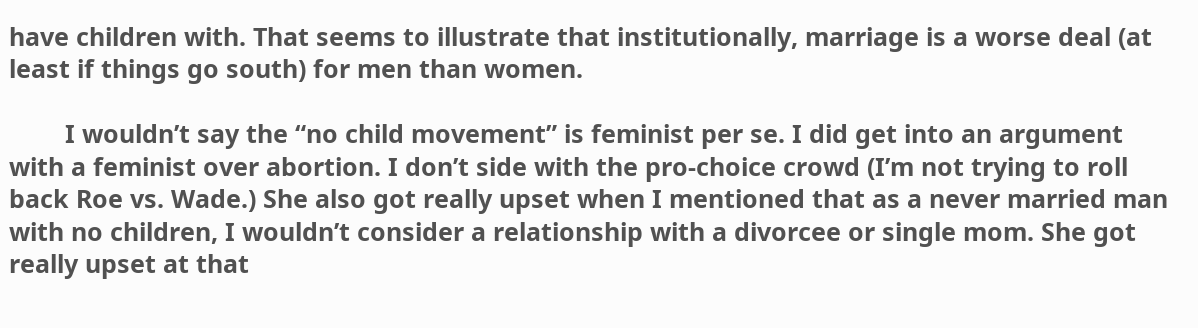have children with. That seems to illustrate that institutionally, marriage is a worse deal (at least if things go south) for men than women.

        I wouldn’t say the “no child movement” is feminist per se. I did get into an argument with a feminist over abortion. I don’t side with the pro-choice crowd (I’m not trying to roll back Roe vs. Wade.) She also got really upset when I mentioned that as a never married man with no children, I wouldn’t consider a relationship with a divorcee or single mom. She got really upset at that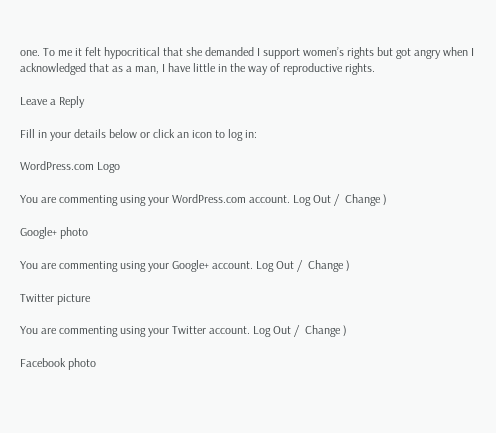one. To me it felt hypocritical that she demanded I support women’s rights but got angry when I acknowledged that as a man, I have little in the way of reproductive rights.

Leave a Reply

Fill in your details below or click an icon to log in:

WordPress.com Logo

You are commenting using your WordPress.com account. Log Out /  Change )

Google+ photo

You are commenting using your Google+ account. Log Out /  Change )

Twitter picture

You are commenting using your Twitter account. Log Out /  Change )

Facebook photo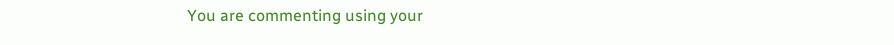You are commenting using your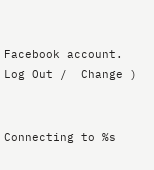Facebook account. Log Out /  Change )


Connecting to %s